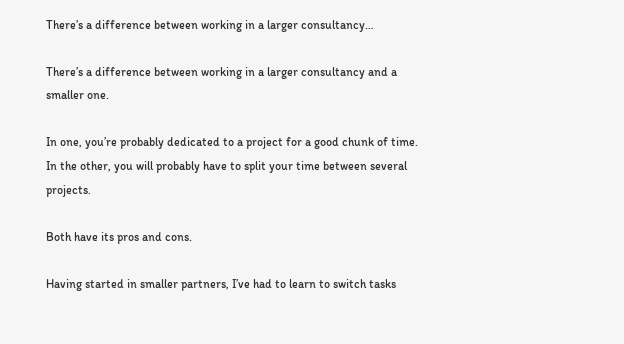There’s a difference between working in a larger consultancy…

There’s a difference between working in a larger consultancy and a smaller one.

In one, you’re probably dedicated to a project for a good chunk of time. In the other, you will probably have to split your time between several projects.

Both have its pros and cons.

Having started in smaller partners, I’ve had to learn to switch tasks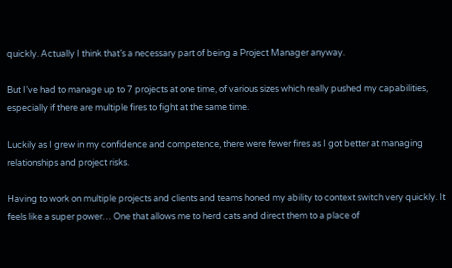quickly. Actually I think that’s a necessary part of being a Project Manager anyway.

But I’ve had to manage up to 7 projects at one time, of various sizes which really pushed my capabilities, especially if there are multiple fires to fight at the same time.

Luckily as I grew in my confidence and competence, there were fewer fires as I got better at managing relationships and project risks.

Having to work on multiple projects and clients and teams honed my ability to context switch very quickly. It feels like a super power… One that allows me to herd cats and direct them to a place of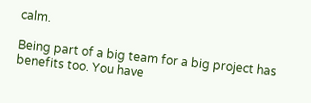calm.

Being part of a big team for a big project has benefits too. You have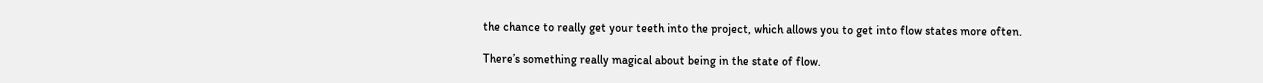the chance to really get your teeth into the project, which allows you to get into flow states more often.

There’s something really magical about being in the state of flow.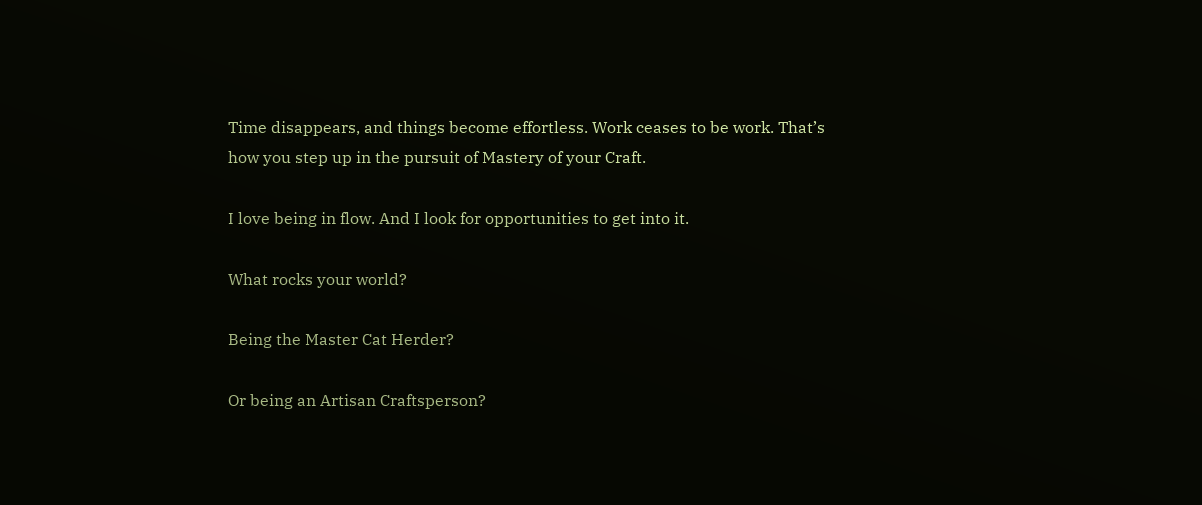Time disappears, and things become effortless. Work ceases to be work. That’s how you step up in the pursuit of Mastery of your Craft.

I love being in flow. And I look for opportunities to get into it.

What rocks your world?

Being the Master Cat Herder?

Or being an Artisan Craftsperson?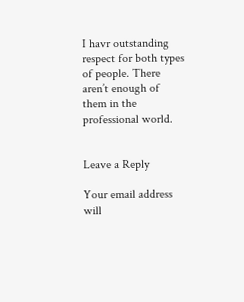I havr outstanding respect for both types of people. There aren’t enough of them in the professional world.


Leave a Reply

Your email address will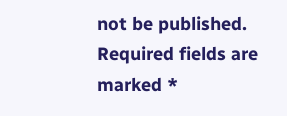not be published. Required fields are marked *